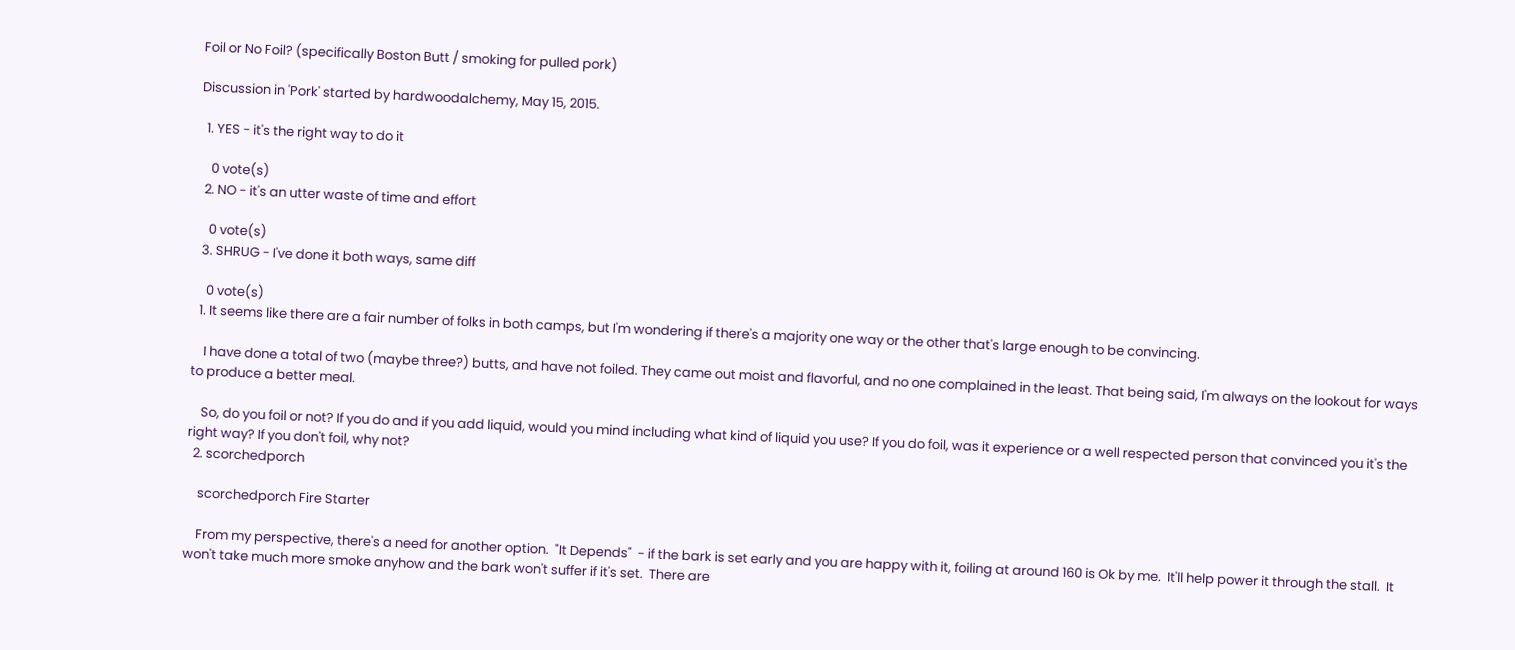Foil or No Foil? (specifically Boston Butt / smoking for pulled pork)

Discussion in 'Pork' started by hardwoodalchemy, May 15, 2015.

  1. YES - it's the right way to do it

    0 vote(s)
  2. NO - it's an utter waste of time and effort

    0 vote(s)
  3. SHRUG - I've done it both ways, same diff

    0 vote(s)
  1. It seems like there are a fair number of folks in both camps, but I'm wondering if there's a majority one way or the other that's large enough to be convincing.

    I have done a total of two (maybe three?) butts, and have not foiled. They came out moist and flavorful, and no one complained in the least. That being said, I'm always on the lookout for ways to produce a better meal.

    So, do you foil or not? If you do and if you add liquid, would you mind including what kind of liquid you use? If you do foil, was it experience or a well respected person that convinced you it's the right way? If you don't foil, why not?
  2. scorchedporch

    scorchedporch Fire Starter

    From my perspective, there's a need for another option.  "It Depends"  - if the bark is set early and you are happy with it, foiling at around 160 is Ok by me.  It'll help power it through the stall.  It won't take much more smoke anyhow and the bark won't suffer if it's set.  There are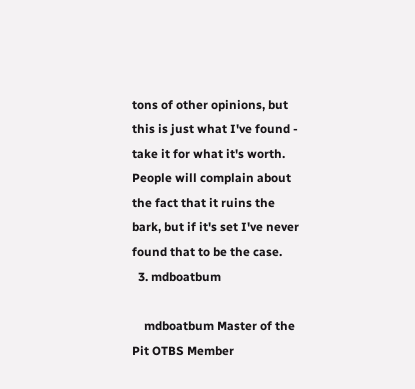tons of other opinions, but this is just what I've found - take it for what it's worth.  People will complain about the fact that it ruins the bark, but if it's set I've never found that to be the case.
  3. mdboatbum

    mdboatbum Master of the Pit OTBS Member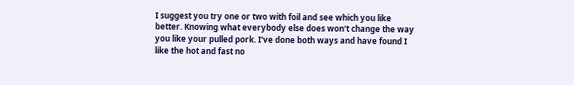I suggest you try one or two with foil and see which you like better. Knowing what everybody else does won't change the way you like your pulled pork. I've done both ways and have found I like the hot and fast no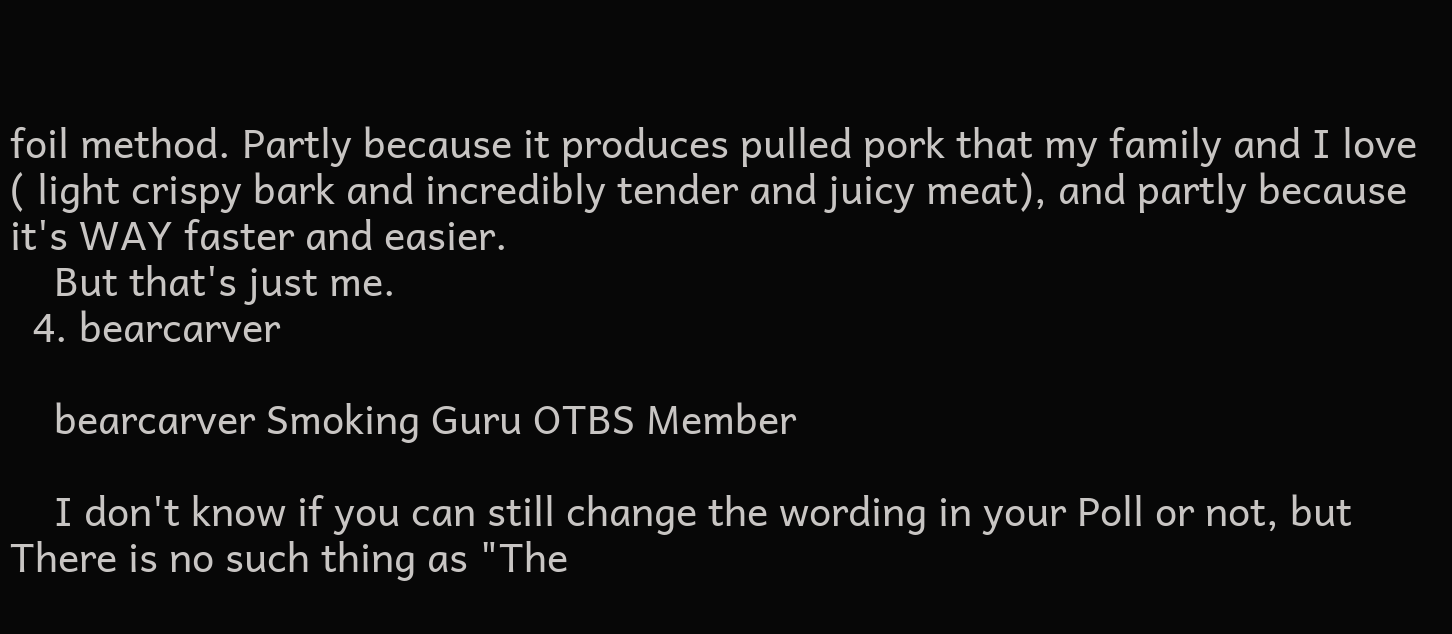foil method. Partly because it produces pulled pork that my family and I love ( light crispy bark and incredibly tender and juicy meat), and partly because it's WAY faster and easier.
    But that's just me.
  4. bearcarver

    bearcarver Smoking Guru OTBS Member

    I don't know if you can still change the wording in your Poll or not, but There is no such thing as "The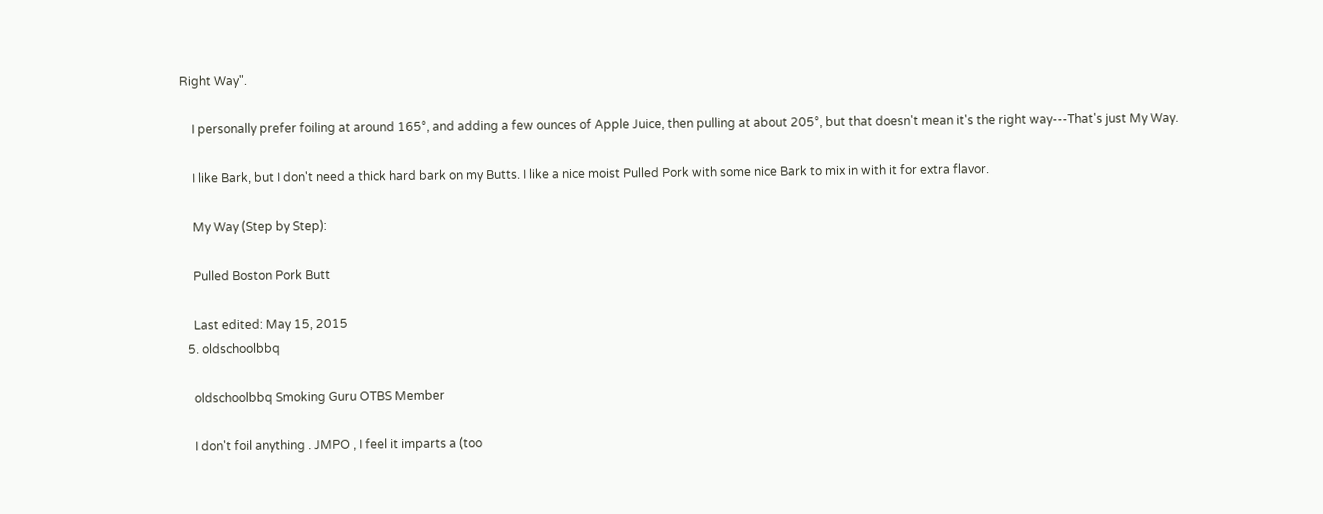Right Way".

    I personally prefer foiling at around 165°, and adding a few ounces of Apple Juice, then pulling at about 205°, but that doesn't mean it's the right way---That's just My Way.

    I like Bark, but I don't need a thick hard bark on my Butts. I like a nice moist Pulled Pork with some nice Bark to mix in with it for extra flavor.

    My Way (Step by Step):

    Pulled Boston Pork Butt

    Last edited: May 15, 2015
  5. oldschoolbbq

    oldschoolbbq Smoking Guru OTBS Member

    I don't foil anything . JMPO , I feel it imparts a (too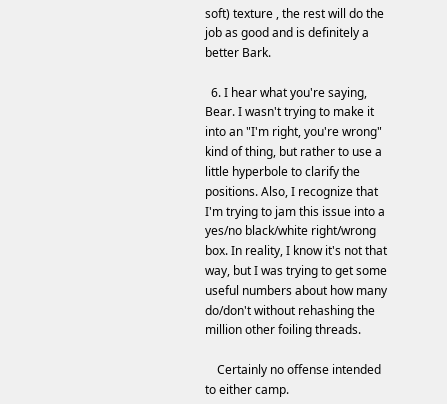soft) texture , the rest will do the job as good and is definitely a better Bark.

  6. I hear what you're saying, Bear. I wasn't trying to make it into an "I'm right, you're wrong" kind of thing, but rather to use a little hyperbole to clarify the positions. Also, I recognize that I'm trying to jam this issue into a yes/no black/white right/wrong box. In reality, I know it's not that way, but I was trying to get some useful numbers about how many do/don't without rehashing the million other foiling threads.

    Certainly no offense intended to either camp.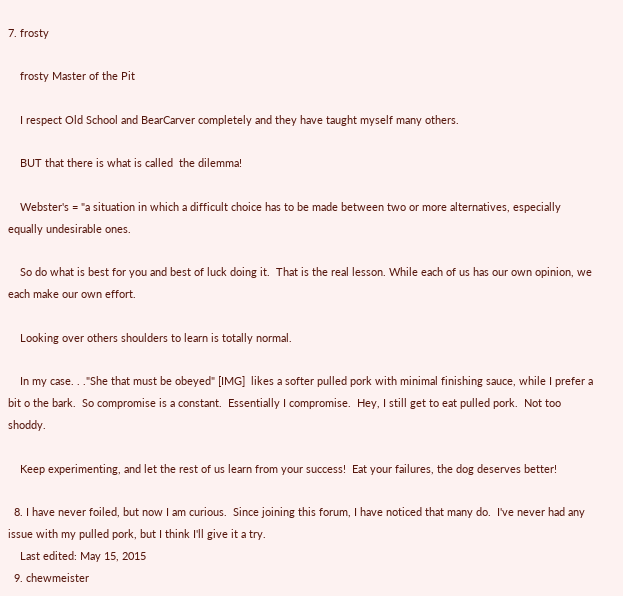7. frosty

    frosty Master of the Pit

    I respect Old School and BearCarver completely and they have taught myself many others.

    BUT that there is what is called  the dilemma!

    Webster's = "a situation in which a difficult choice has to be made between two or more alternatives, especially equally undesirable ones.

    So do what is best for you and best of luck doing it.  That is the real lesson. While each of us has our own opinion, we each make our own effort.

    Looking over others shoulders to learn is totally normal.

    In my case. . ."She that must be obeyed" [IMG]  likes a softer pulled pork with minimal finishing sauce, while I prefer a bit o the bark.  So compromise is a constant.  Essentially I compromise.  Hey, I still get to eat pulled pork.  Not too shoddy.

    Keep experimenting, and let the rest of us learn from your success!  Eat your failures, the dog deserves better!

  8. I have never foiled, but now I am curious.  Since joining this forum, I have noticed that many do.  I've never had any issue with my pulled pork, but I think I'll give it a try.
    Last edited: May 15, 2015
  9. chewmeister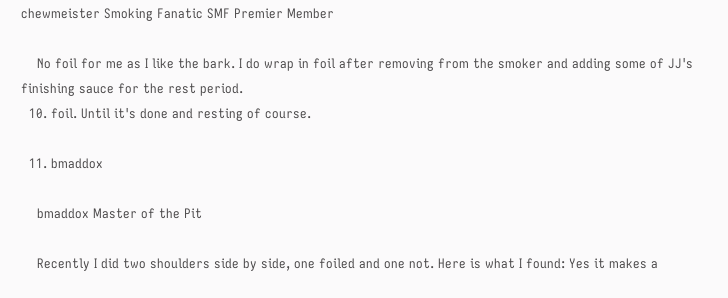chewmeister Smoking Fanatic SMF Premier Member

    No foil for me as I like the bark. I do wrap in foil after removing from the smoker and adding some of JJ's finishing sauce for the rest period.
  10. foil. Until it's done and resting of course.

  11. bmaddox

    bmaddox Master of the Pit

    Recently I did two shoulders side by side, one foiled and one not. Here is what I found: Yes it makes a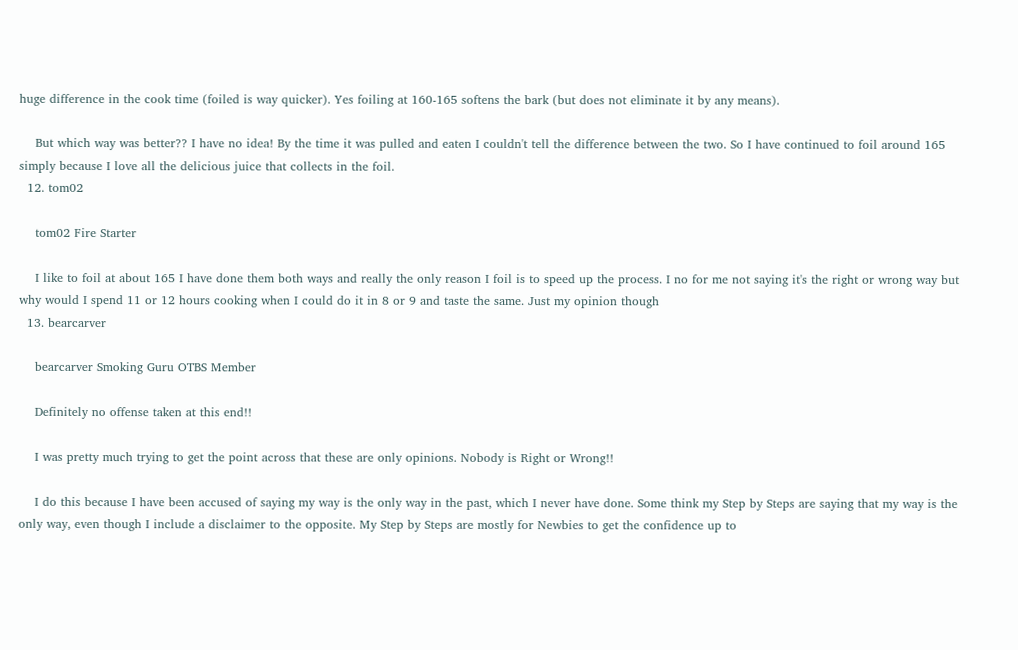huge difference in the cook time (foiled is way quicker). Yes foiling at 160-165 softens the bark (but does not eliminate it by any means).

    But which way was better?? I have no idea! By the time it was pulled and eaten I couldn't tell the difference between the two. So I have continued to foil around 165 simply because I love all the delicious juice that collects in the foil.
  12. tom02

    tom02 Fire Starter

    I like to foil at about 165 I have done them both ways and really the only reason I foil is to speed up the process. I no for me not saying it's the right or wrong way but why would I spend 11 or 12 hours cooking when I could do it in 8 or 9 and taste the same. Just my opinion though
  13. bearcarver

    bearcarver Smoking Guru OTBS Member

    Definitely no offense taken at this end!!

    I was pretty much trying to get the point across that these are only opinions. Nobody is Right or Wrong!!

    I do this because I have been accused of saying my way is the only way in the past, which I never have done. Some think my Step by Steps are saying that my way is the only way, even though I include a disclaimer to the opposite. My Step by Steps are mostly for Newbies to get the confidence up to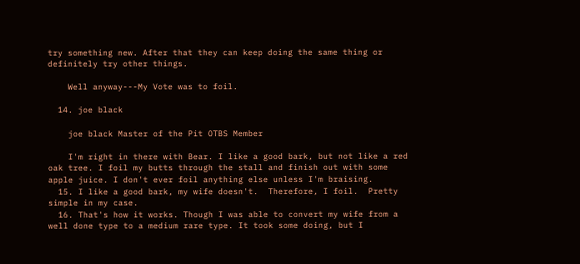try something new. After that they can keep doing the same thing or definitely try other things.

    Well anyway---My Vote was to foil.

  14. joe black

    joe black Master of the Pit OTBS Member

    I'm right in there with Bear. I like a good bark, but not like a red oak tree. I foil my butts through the stall and finish out with some apple juice. I don't ever foil anything else unless I'm braising.
  15. I like a good bark, my wife doesn't.  Therefore, I foil.  Pretty simple in my case.
  16. That's how it works. Though I was able to convert my wife from a well done type to a medium rare type. It took some doing, but I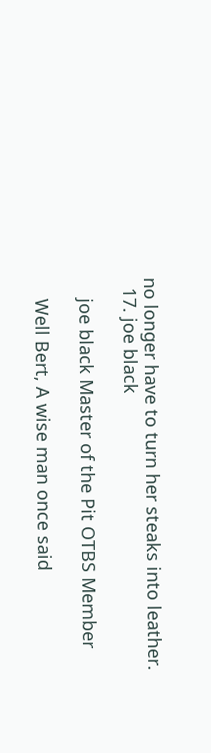no longer have to turn her steaks into leather.
  17. joe black

    joe black Master of the Pit OTBS Member

    Well Bert, A wise man once said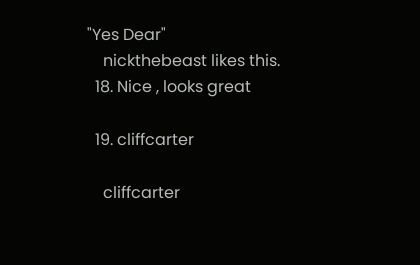"Yes Dear"
    nickthebeast likes this.
  18. Nice , looks great

  19. cliffcarter

    cliffcarter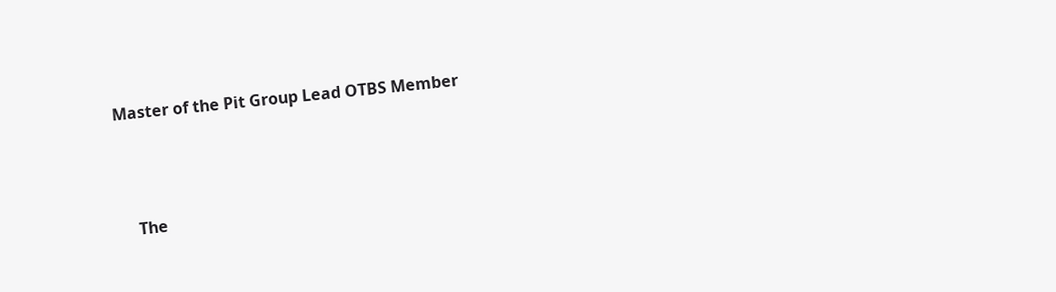Master of the Pit Group Lead OTBS Member



    The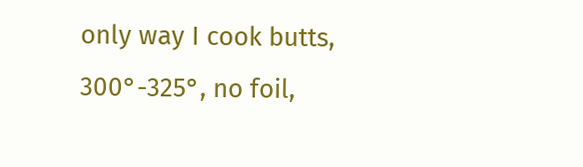only way I cook butts, 300°-325°, no foil,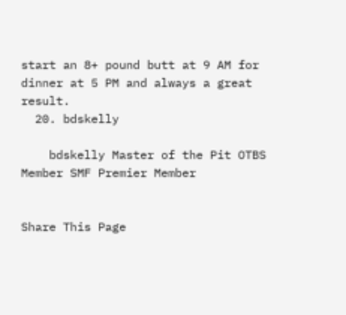start an 8+ pound butt at 9 AM for dinner at 5 PM and always a great result.
  20. bdskelly

    bdskelly Master of the Pit OTBS Member SMF Premier Member


Share This Page